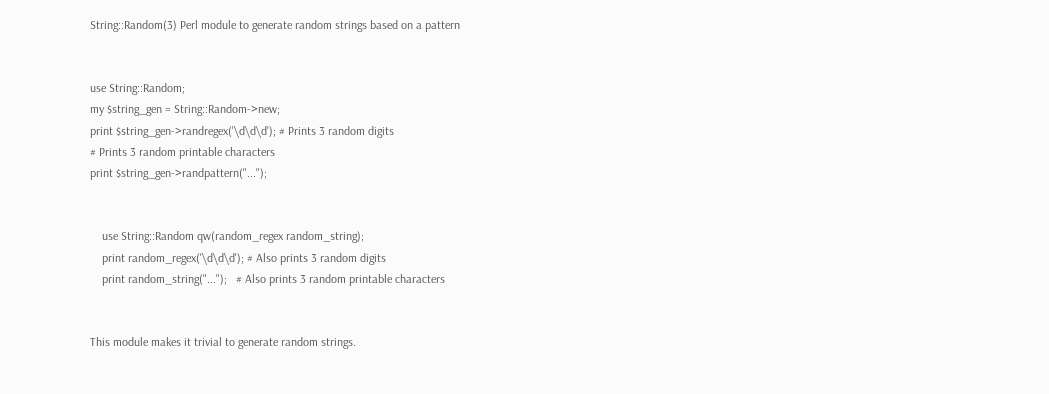String::Random(3) Perl module to generate random strings based on a pattern


use String::Random;
my $string_gen = String::Random->new;
print $string_gen->randregex('\d\d\d'); # Prints 3 random digits
# Prints 3 random printable characters
print $string_gen->randpattern("...");


    use String::Random qw(random_regex random_string);
    print random_regex('\d\d\d'); # Also prints 3 random digits
    print random_string("...");   # Also prints 3 random printable characters


This module makes it trivial to generate random strings.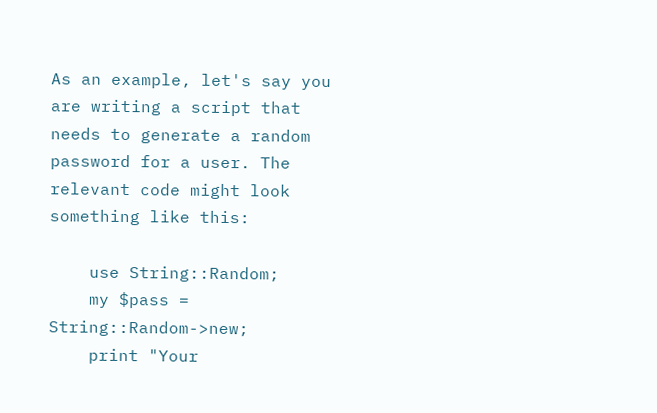As an example, let's say you are writing a script that needs to generate a random password for a user. The relevant code might look something like this:

    use String::Random;
    my $pass = String::Random->new;
    print "Your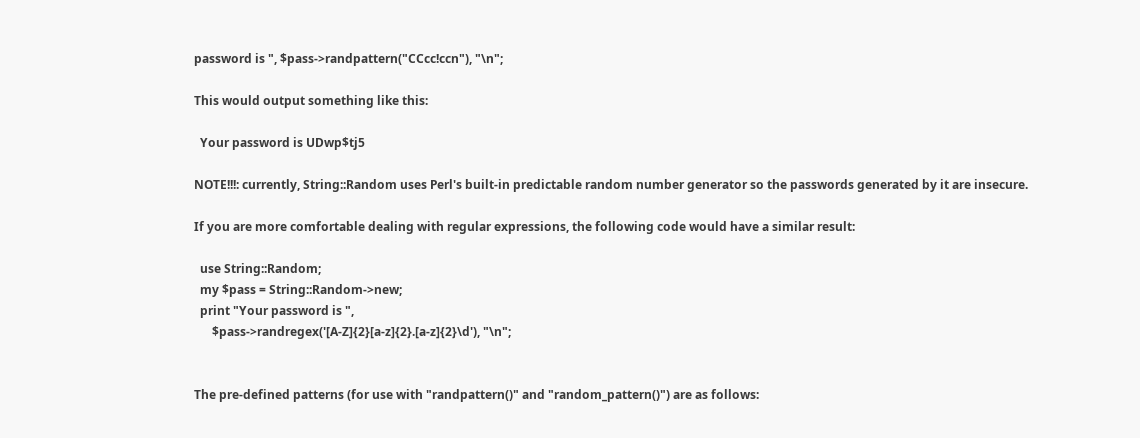password is ", $pass->randpattern("CCcc!ccn"), "\n";

This would output something like this:

  Your password is UDwp$tj5

NOTE!!!: currently, String::Random uses Perl's built-in predictable random number generator so the passwords generated by it are insecure.

If you are more comfortable dealing with regular expressions, the following code would have a similar result:

  use String::Random;
  my $pass = String::Random->new;
  print "Your password is ",
      $pass->randregex('[A-Z]{2}[a-z]{2}.[a-z]{2}\d'), "\n";


The pre-defined patterns (for use with "randpattern()" and "random_pattern()") are as follows: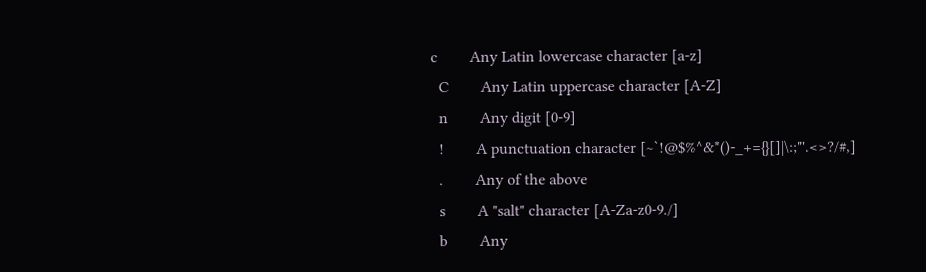c        Any Latin lowercase character [a-z]
  C        Any Latin uppercase character [A-Z]
  n        Any digit [0-9]
  !        A punctuation character [~`!@$%^&*()-_+={}[]|\:;"'.<>?/#,]
  .        Any of the above
  s        A "salt" character [A-Za-z0-9./]
  b        Any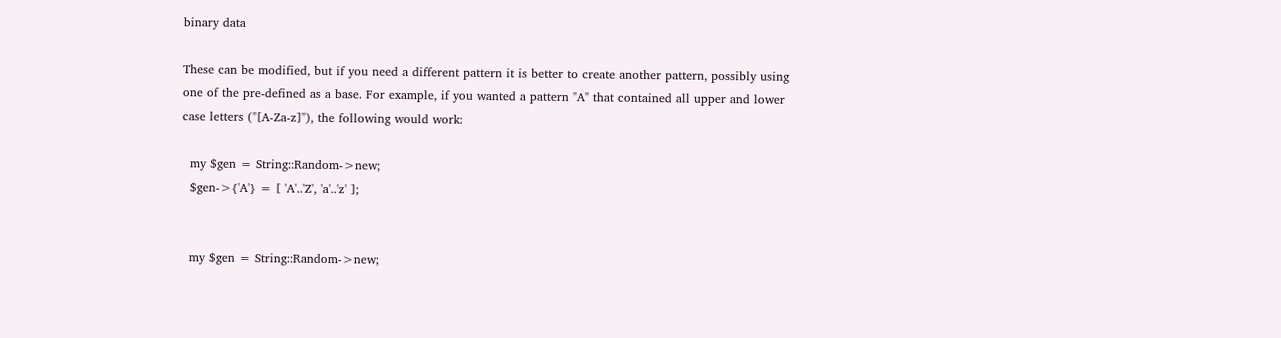binary data

These can be modified, but if you need a different pattern it is better to create another pattern, possibly using one of the pre-defined as a base. For example, if you wanted a pattern "A" that contained all upper and lower case letters ("[A-Za-z]"), the following would work:

  my $gen = String::Random->new;
  $gen->{'A'} = [ 'A'..'Z', 'a'..'z' ];


  my $gen = String::Random->new;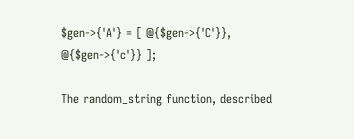$gen->{'A'} = [ @{$gen->{'C'}}, @{$gen->{'c'}} ];

The random_string function, described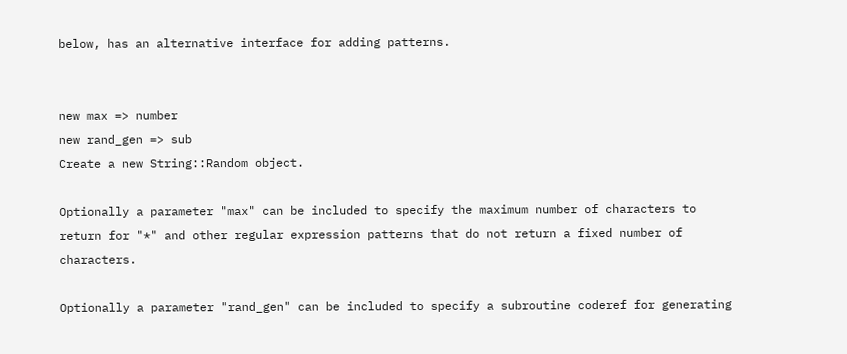below, has an alternative interface for adding patterns.


new max => number
new rand_gen => sub
Create a new String::Random object.

Optionally a parameter "max" can be included to specify the maximum number of characters to return for "*" and other regular expression patterns that do not return a fixed number of characters.

Optionally a parameter "rand_gen" can be included to specify a subroutine coderef for generating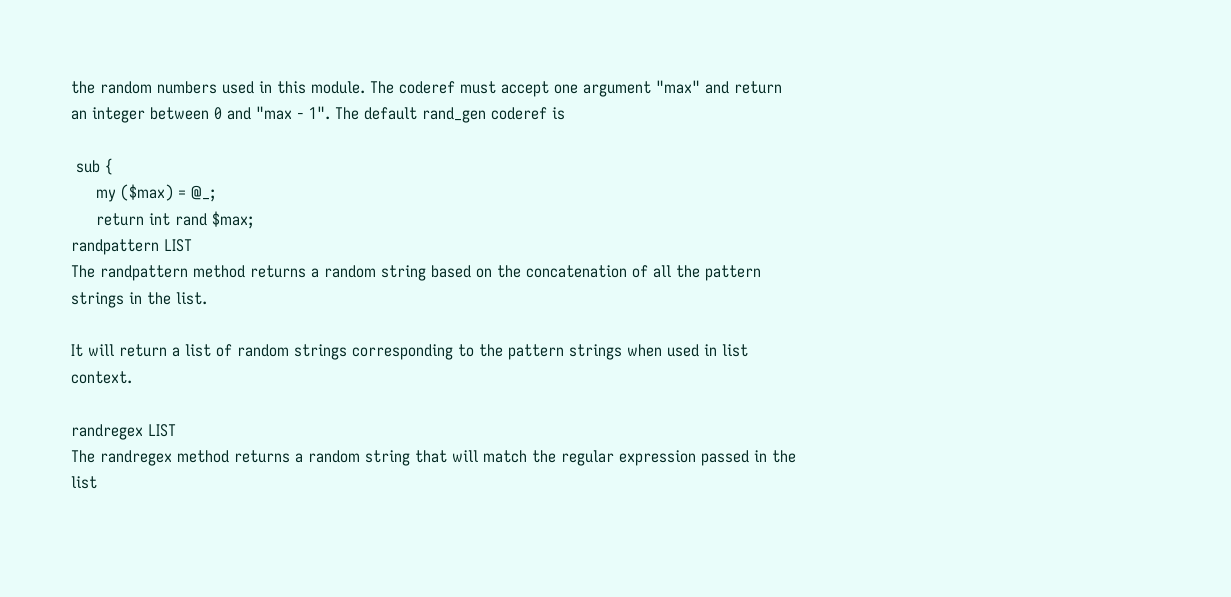the random numbers used in this module. The coderef must accept one argument "max" and return an integer between 0 and "max - 1". The default rand_gen coderef is

 sub {
     my ($max) = @_;
     return int rand $max;
randpattern LIST
The randpattern method returns a random string based on the concatenation of all the pattern strings in the list.

It will return a list of random strings corresponding to the pattern strings when used in list context.

randregex LIST
The randregex method returns a random string that will match the regular expression passed in the list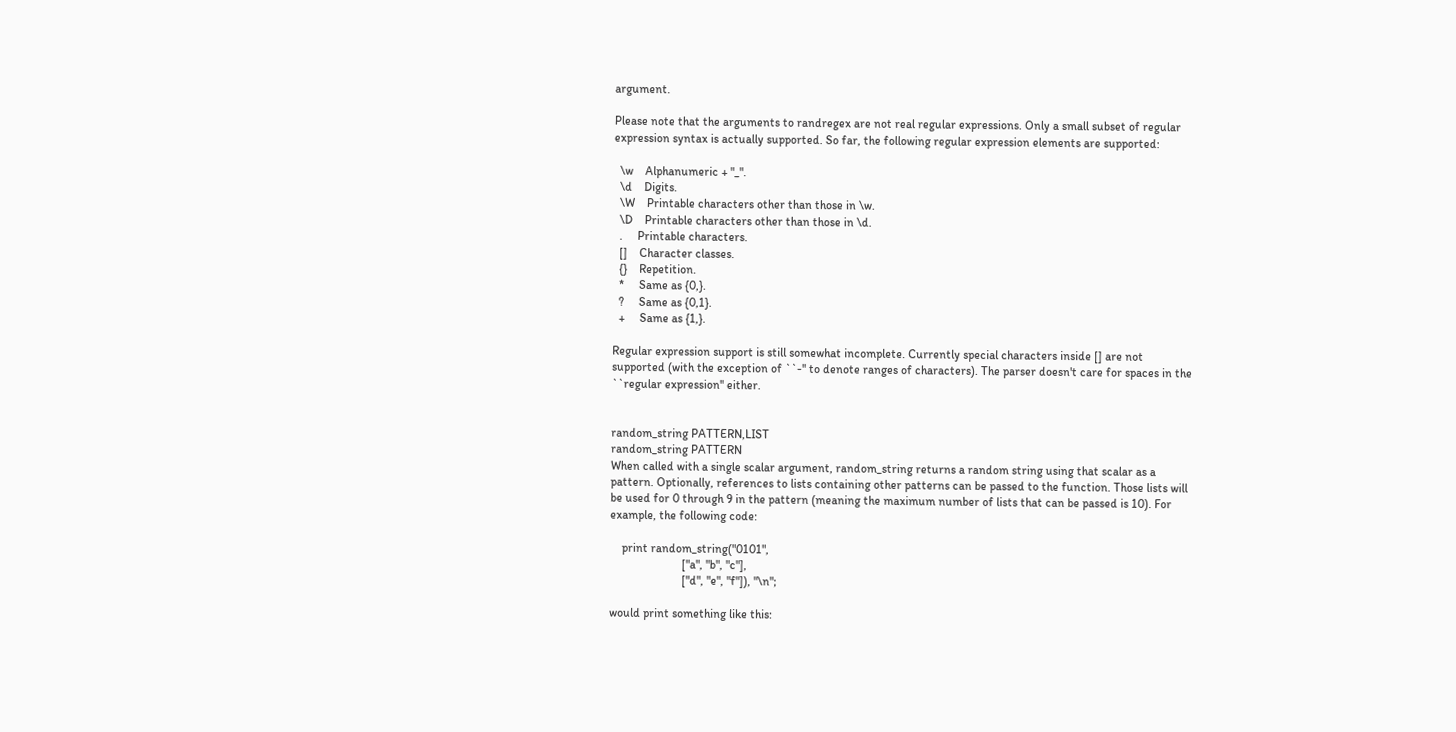argument.

Please note that the arguments to randregex are not real regular expressions. Only a small subset of regular expression syntax is actually supported. So far, the following regular expression elements are supported:

  \w    Alphanumeric + "_".
  \d    Digits.
  \W    Printable characters other than those in \w.
  \D    Printable characters other than those in \d.
  .     Printable characters.
  []    Character classes.
  {}    Repetition.
  *     Same as {0,}.
  ?     Same as {0,1}.
  +     Same as {1,}.

Regular expression support is still somewhat incomplete. Currently special characters inside [] are not supported (with the exception of ``-'' to denote ranges of characters). The parser doesn't care for spaces in the ``regular expression'' either.


random_string PATTERN,LIST
random_string PATTERN
When called with a single scalar argument, random_string returns a random string using that scalar as a pattern. Optionally, references to lists containing other patterns can be passed to the function. Those lists will be used for 0 through 9 in the pattern (meaning the maximum number of lists that can be passed is 10). For example, the following code:

    print random_string("0101",
                        ["a", "b", "c"],
                        ["d", "e", "f"]), "\n";

would print something like this: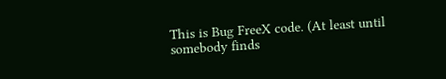This is Bug FreeX code. (At least until somebody finds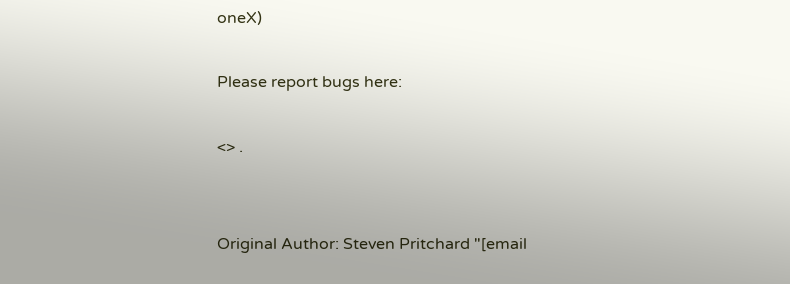oneX)

Please report bugs here:

<> .


Original Author: Steven Pritchard "[email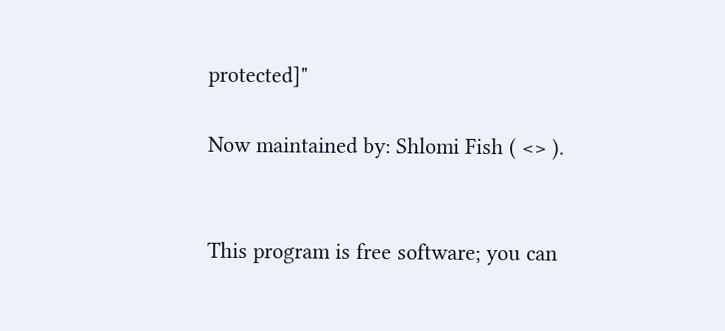protected]"

Now maintained by: Shlomi Fish ( <> ).


This program is free software; you can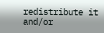redistribute it and/or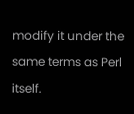modify it under the same terms as Perl itself.